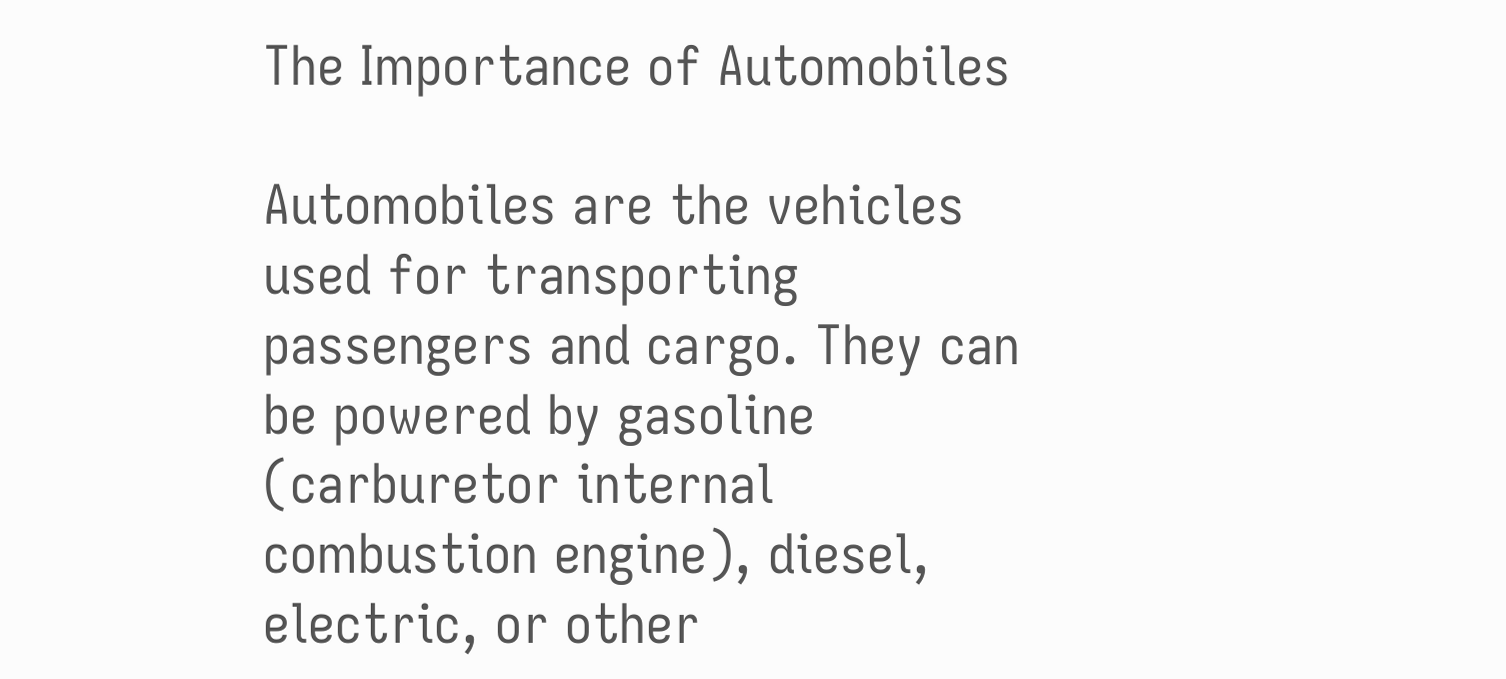The Importance of Automobiles

Automobiles are the vehicles used for transporting passengers and cargo. They can be powered by gasoline (carburetor internal combustion engine), diesel, electric, or other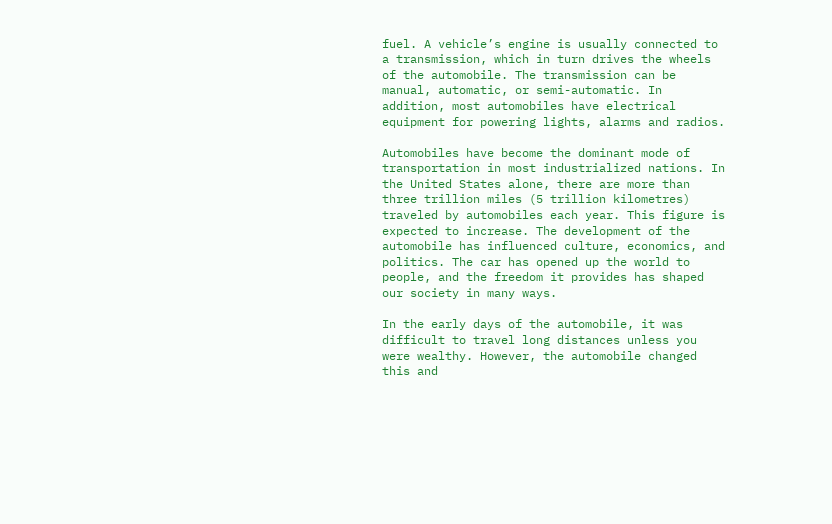fuel. A vehicle’s engine is usually connected to a transmission, which in turn drives the wheels of the automobile. The transmission can be manual, automatic, or semi-automatic. In addition, most automobiles have electrical equipment for powering lights, alarms and radios.

Automobiles have become the dominant mode of transportation in most industrialized nations. In the United States alone, there are more than three trillion miles (5 trillion kilometres) traveled by automobiles each year. This figure is expected to increase. The development of the automobile has influenced culture, economics, and politics. The car has opened up the world to people, and the freedom it provides has shaped our society in many ways.

In the early days of the automobile, it was difficult to travel long distances unless you were wealthy. However, the automobile changed this and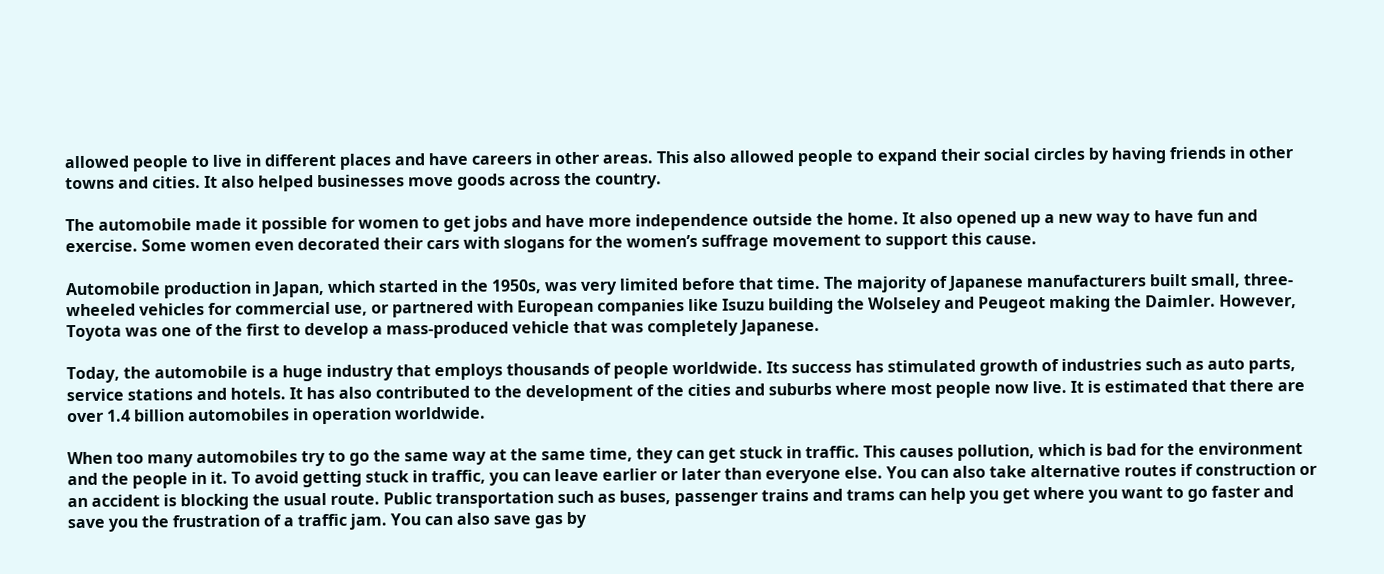allowed people to live in different places and have careers in other areas. This also allowed people to expand their social circles by having friends in other towns and cities. It also helped businesses move goods across the country.

The automobile made it possible for women to get jobs and have more independence outside the home. It also opened up a new way to have fun and exercise. Some women even decorated their cars with slogans for the women’s suffrage movement to support this cause.

Automobile production in Japan, which started in the 1950s, was very limited before that time. The majority of Japanese manufacturers built small, three-wheeled vehicles for commercial use, or partnered with European companies like Isuzu building the Wolseley and Peugeot making the Daimler. However, Toyota was one of the first to develop a mass-produced vehicle that was completely Japanese.

Today, the automobile is a huge industry that employs thousands of people worldwide. Its success has stimulated growth of industries such as auto parts, service stations and hotels. It has also contributed to the development of the cities and suburbs where most people now live. It is estimated that there are over 1.4 billion automobiles in operation worldwide.

When too many automobiles try to go the same way at the same time, they can get stuck in traffic. This causes pollution, which is bad for the environment and the people in it. To avoid getting stuck in traffic, you can leave earlier or later than everyone else. You can also take alternative routes if construction or an accident is blocking the usual route. Public transportation such as buses, passenger trains and trams can help you get where you want to go faster and save you the frustration of a traffic jam. You can also save gas by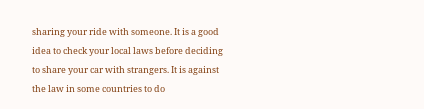sharing your ride with someone. It is a good idea to check your local laws before deciding to share your car with strangers. It is against the law in some countries to do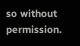so without permission.